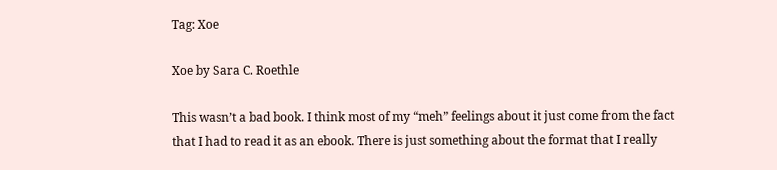Tag: Xoe

Xoe by Sara C. Roethle

This wasn’t a bad book. I think most of my “meh” feelings about it just come from the fact that I had to read it as an ebook. There is just something about the format that I really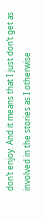don’t enjoy. And it means that I just don’t get as involved in the stories as I otherwise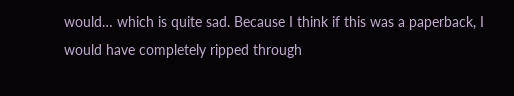would… which is quite sad. Because I think if this was a paperback, I would have completely ripped through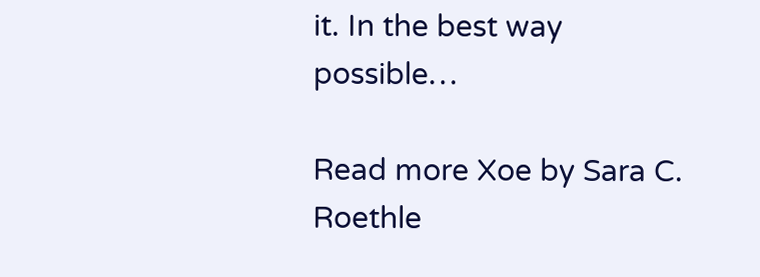it. In the best way possible…

Read more Xoe by Sara C. Roethle